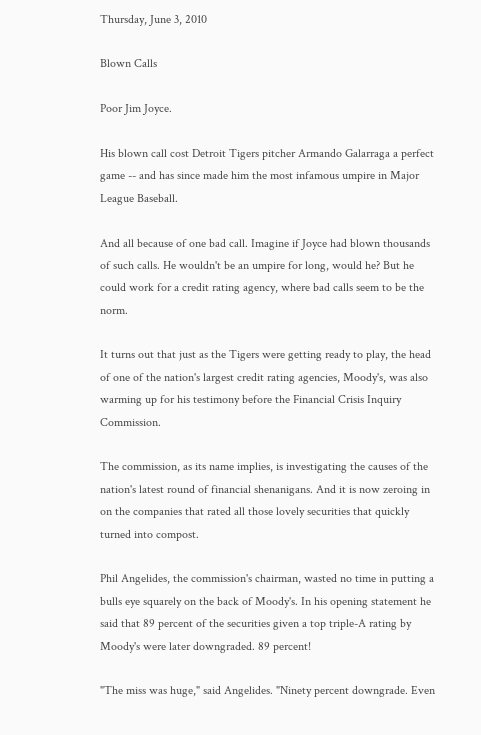Thursday, June 3, 2010

Blown Calls

Poor Jim Joyce.

His blown call cost Detroit Tigers pitcher Armando Galarraga a perfect game -- and has since made him the most infamous umpire in Major League Baseball.

And all because of one bad call. Imagine if Joyce had blown thousands of such calls. He wouldn't be an umpire for long, would he? But he could work for a credit rating agency, where bad calls seem to be the norm.

It turns out that just as the Tigers were getting ready to play, the head of one of the nation's largest credit rating agencies, Moody's, was also warming up for his testimony before the Financial Crisis Inquiry Commission.

The commission, as its name implies, is investigating the causes of the nation's latest round of financial shenanigans. And it is now zeroing in on the companies that rated all those lovely securities that quickly turned into compost.

Phil Angelides, the commission's chairman, wasted no time in putting a bulls eye squarely on the back of Moody's. In his opening statement he said that 89 percent of the securities given a top triple-A rating by Moody's were later downgraded. 89 percent!

"The miss was huge," said Angelides. "Ninety percent downgrade. Even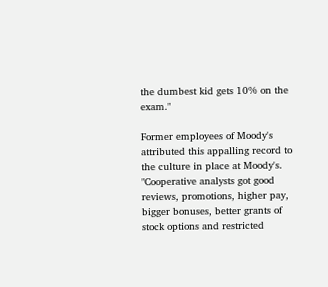the dumbest kid gets 10% on the exam."

Former employees of Moody's attributed this appalling record to the culture in place at Moody's. "Cooperative analysts got good reviews, promotions, higher pay, bigger bonuses, better grants of stock options and restricted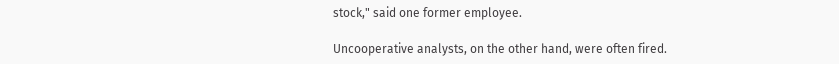stock," said one former employee.

Uncooperative analysts, on the other hand, were often fired.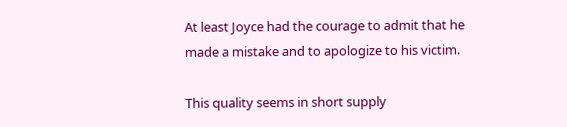At least Joyce had the courage to admit that he made a mistake and to apologize to his victim.

This quality seems in short supply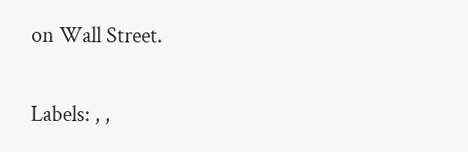on Wall Street.

Labels: , ,